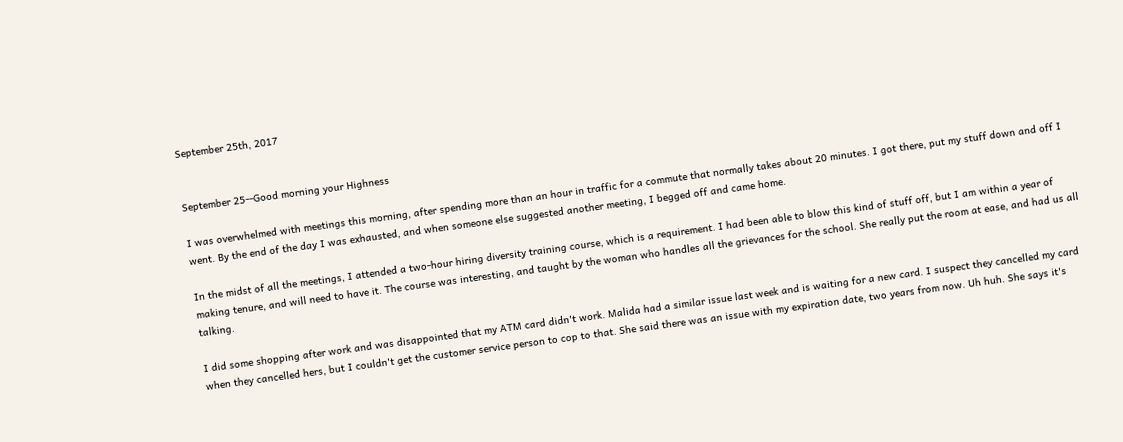September 25th, 2017


September 25--Good morning your Highness

I was overwhelmed with meetings this morning, after spending more than an hour in traffic for a commute that normally takes about 20 minutes. I got there, put my stuff down and off I went. By the end of the day I was exhausted, and when someone else suggested another meeting, I begged off and came home.

In the midst of all the meetings, I attended a two-hour hiring diversity training course, which is a requirement. I had been able to blow this kind of stuff off, but I am within a year of making tenure, and will need to have it. The course was interesting, and taught by the woman who handles all the grievances for the school. She really put the room at ease, and had us all talking.

I did some shopping after work and was disappointed that my ATM card didn't work. Malida had a similar issue last week and is waiting for a new card. I suspect they cancelled my card when they cancelled hers, but I couldn't get the customer service person to cop to that. She said there was an issue with my expiration date, two years from now. Uh huh. She says it's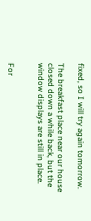fixed, so I will try again tomorrow.

The breakfast place near our house closed down a while back, but the window displays are still in place.


For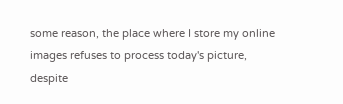some reason, the place where I store my online images refuses to process today's picture, despite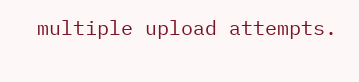multiple upload attempts.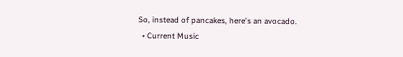So, instead of pancakes, here's an avocado.
  • Current Music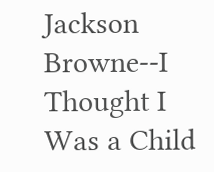Jackson Browne--I Thought I Was a Child